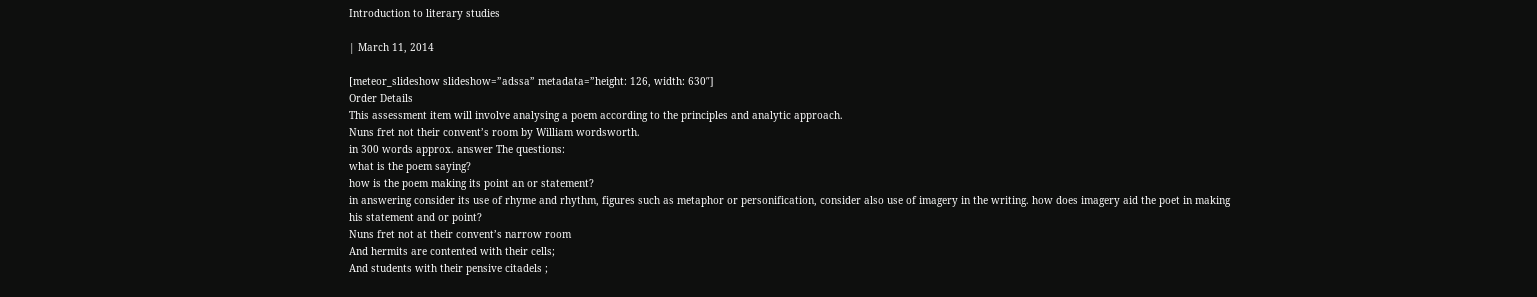Introduction to literary studies

| March 11, 2014

[meteor_slideshow slideshow=”adssa” metadata=”height: 126, width: 630″]
Order Details
This assessment item will involve analysing a poem according to the principles and analytic approach.
Nuns fret not their convent’s room by William wordsworth.
in 300 words approx. answer The questions:
what is the poem saying?
how is the poem making its point an or statement?
in answering consider its use of rhyme and rhythm, figures such as metaphor or personification, consider also use of imagery in the writing. how does imagery aid the poet in making his statement and or point?
Nuns fret not at their convent’s narrow room
And hermits are contented with their cells;
And students with their pensive citadels ;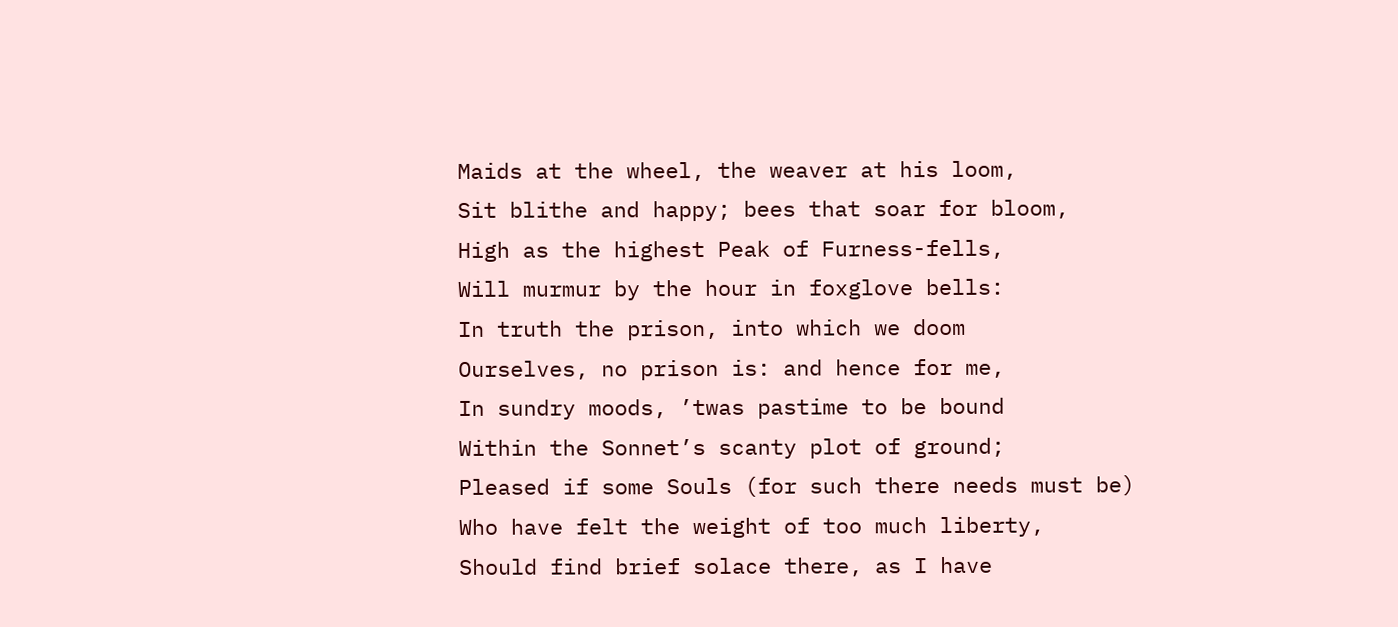Maids at the wheel, the weaver at his loom,
Sit blithe and happy; bees that soar for bloom,
High as the highest Peak of Furness-fells,
Will murmur by the hour in foxglove bells:
In truth the prison, into which we doom
Ourselves, no prison is: and hence for me,
In sundry moods, ’twas pastime to be bound
Within the Sonnet’s scanty plot of ground;
Pleased if some Souls (for such there needs must be)
Who have felt the weight of too much liberty,
Should find brief solace there, as I have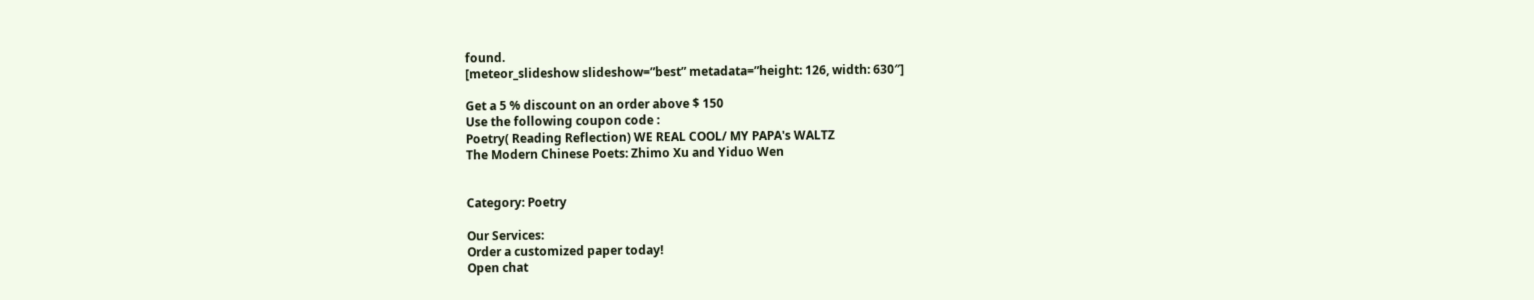found.
[meteor_slideshow slideshow=”best” metadata=”height: 126, width: 630″]

Get a 5 % discount on an order above $ 150
Use the following coupon code :
Poetry( Reading Reflection) WE REAL COOL/ MY PAPA's WALTZ
The Modern Chinese Poets: Zhimo Xu and Yiduo Wen


Category: Poetry

Our Services:
Order a customized paper today!
Open chat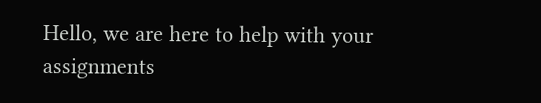Hello, we are here to help with your assignments